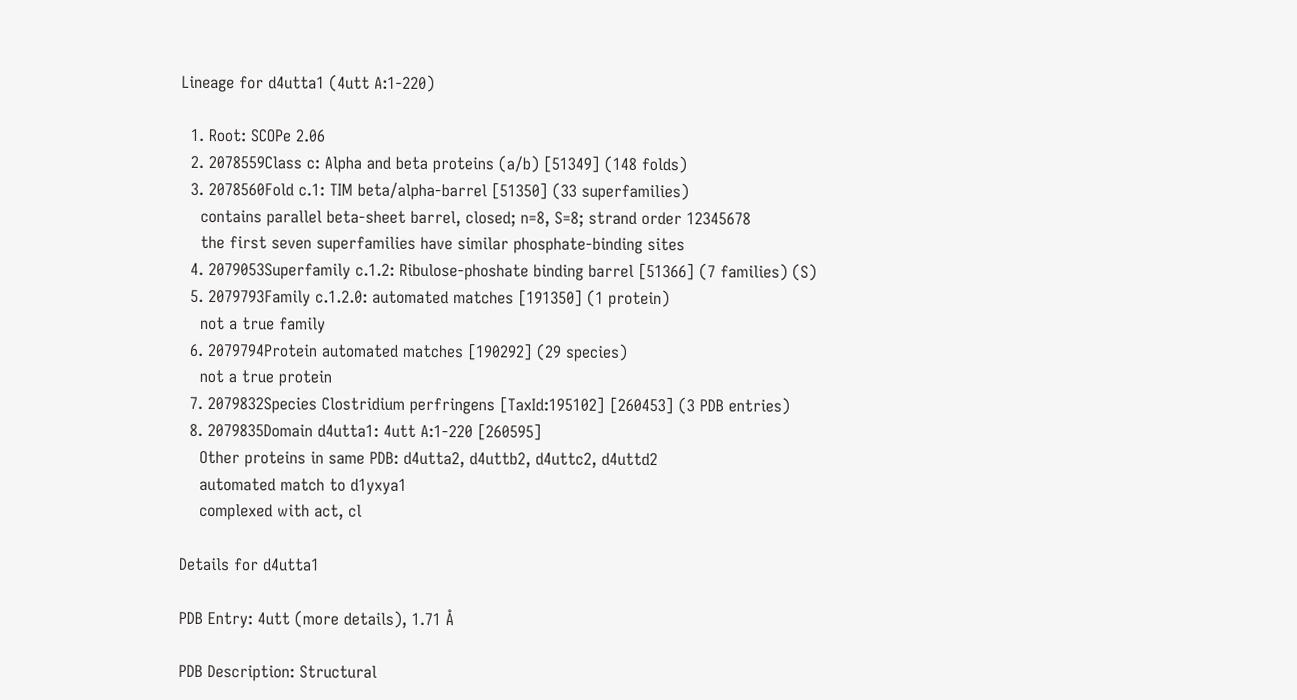Lineage for d4utta1 (4utt A:1-220)

  1. Root: SCOPe 2.06
  2. 2078559Class c: Alpha and beta proteins (a/b) [51349] (148 folds)
  3. 2078560Fold c.1: TIM beta/alpha-barrel [51350] (33 superfamilies)
    contains parallel beta-sheet barrel, closed; n=8, S=8; strand order 12345678
    the first seven superfamilies have similar phosphate-binding sites
  4. 2079053Superfamily c.1.2: Ribulose-phoshate binding barrel [51366] (7 families) (S)
  5. 2079793Family c.1.2.0: automated matches [191350] (1 protein)
    not a true family
  6. 2079794Protein automated matches [190292] (29 species)
    not a true protein
  7. 2079832Species Clostridium perfringens [TaxId:195102] [260453] (3 PDB entries)
  8. 2079835Domain d4utta1: 4utt A:1-220 [260595]
    Other proteins in same PDB: d4utta2, d4uttb2, d4uttc2, d4uttd2
    automated match to d1yxya1
    complexed with act, cl

Details for d4utta1

PDB Entry: 4utt (more details), 1.71 Å

PDB Description: Structural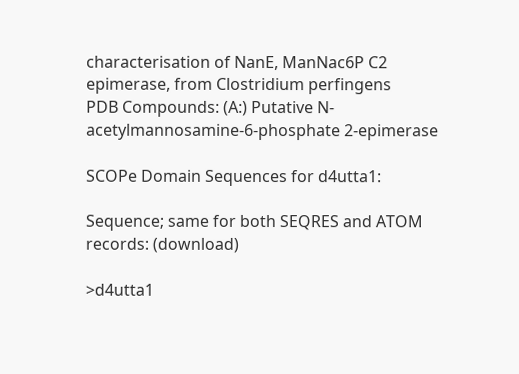characterisation of NanE, ManNac6P C2 epimerase, from Clostridium perfingens
PDB Compounds: (A:) Putative N-acetylmannosamine-6-phosphate 2-epimerase

SCOPe Domain Sequences for d4utta1:

Sequence; same for both SEQRES and ATOM records: (download)

>d4utta1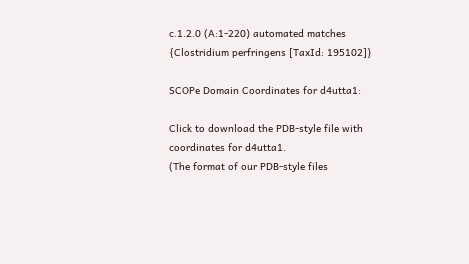c.1.2.0 (A:1-220) automated matches {Clostridium perfringens [TaxId: 195102]}

SCOPe Domain Coordinates for d4utta1:

Click to download the PDB-style file with coordinates for d4utta1.
(The format of our PDB-style files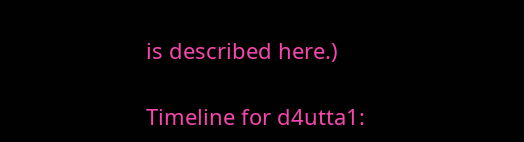is described here.)

Timeline for d4utta1: